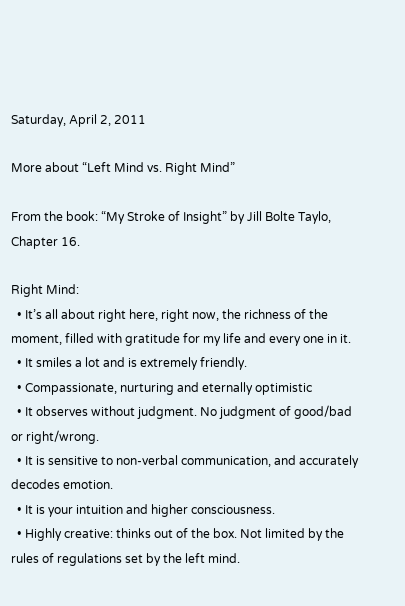Saturday, April 2, 2011

More about “Left Mind vs. Right Mind”

From the book: “My Stroke of Insight” by Jill Bolte Taylo, Chapter 16.

Right Mind:
  • It’s all about right here, right now, the richness of the moment, filled with gratitude for my life and every one in it.
  • It smiles a lot and is extremely friendly.
  • Compassionate, nurturing and eternally optimistic
  • It observes without judgment. No judgment of good/bad or right/wrong.
  • It is sensitive to non-verbal communication, and accurately decodes emotion.
  • It is your intuition and higher consciousness.
  • Highly creative: thinks out of the box. Not limited by the rules of regulations set by the left mind.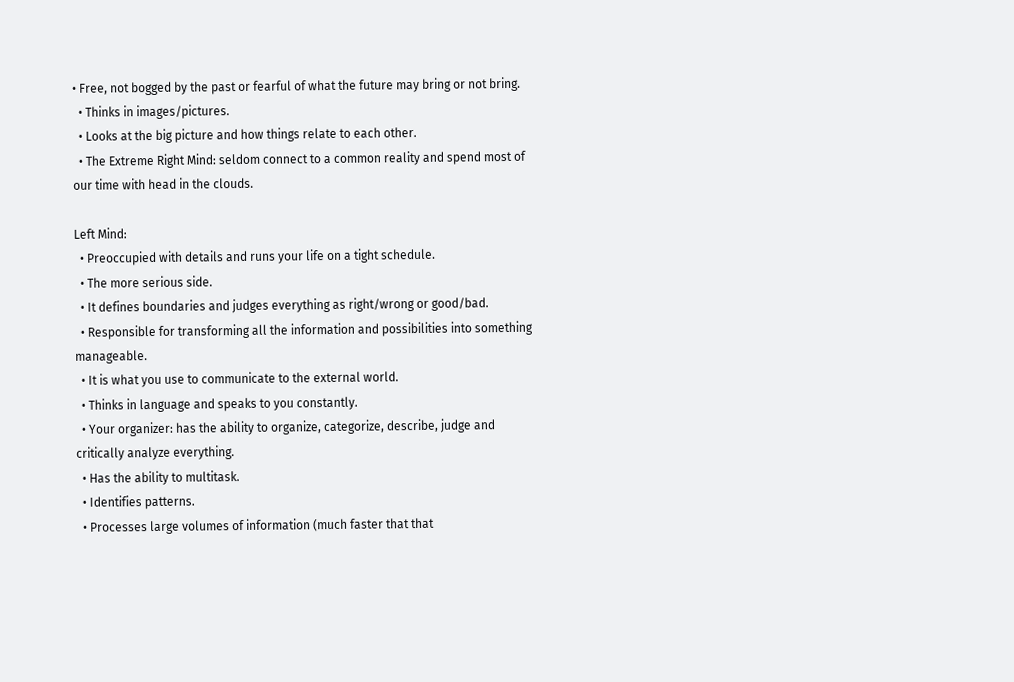• Free, not bogged by the past or fearful of what the future may bring or not bring.
  • Thinks in images/pictures.
  • Looks at the big picture and how things relate to each other.
  • The Extreme Right Mind: seldom connect to a common reality and spend most of our time with head in the clouds.

Left Mind:
  • Preoccupied with details and runs your life on a tight schedule.
  • The more serious side.
  • It defines boundaries and judges everything as right/wrong or good/bad.
  • Responsible for transforming all the information and possibilities into something manageable.
  • It is what you use to communicate to the external world.
  • Thinks in language and speaks to you constantly.
  • Your organizer: has the ability to organize, categorize, describe, judge and critically analyze everything.
  • Has the ability to multitask.
  • Identifies patterns.
  • Processes large volumes of information (much faster that that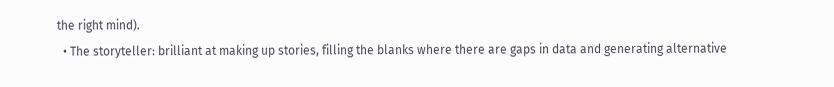the right mind).
  • The storyteller: brilliant at making up stories, filling the blanks where there are gaps in data and generating alternative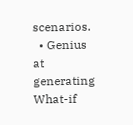scenarios.
  • Genius at generating What-if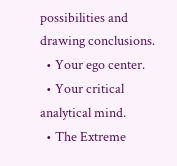possibilities and drawing conclusions.
  • Your ego center.
  • Your critical analytical mind.
  • The Extreme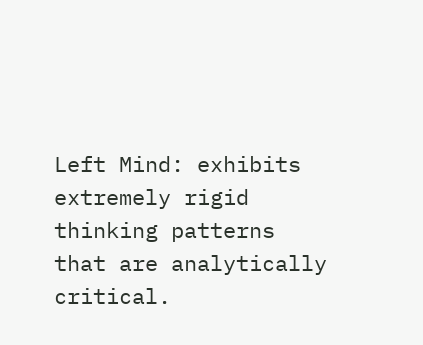Left Mind: exhibits extremely rigid thinking patterns that are analytically critical.